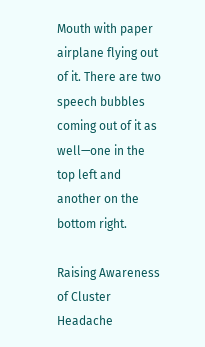Mouth with paper airplane flying out of it. There are two speech bubbles coming out of it as well—one in the top left and another on the bottom right.

Raising Awareness of Cluster Headache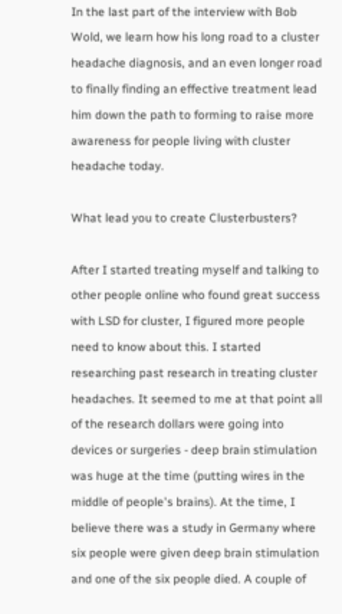In the last part of the interview with Bob Wold, we learn how his long road to a cluster headache diagnosis, and an even longer road to finally finding an effective treatment lead him down the path to forming to raise more awareness for people living with cluster headache today.

What lead you to create Clusterbusters?

After I started treating myself and talking to other people online who found great success with LSD for cluster, I figured more people need to know about this. I started researching past research in treating cluster headaches. It seemed to me at that point all of the research dollars were going into devices or surgeries - deep brain stimulation was huge at the time (putting wires in the middle of people's brains). At the time, I believe there was a study in Germany where six people were given deep brain stimulation and one of the six people died. A couple of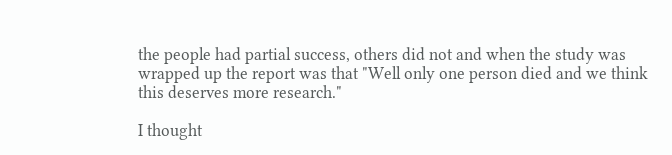the people had partial success, others did not and when the study was wrapped up the report was that "Well only one person died and we think this deserves more research."

I thought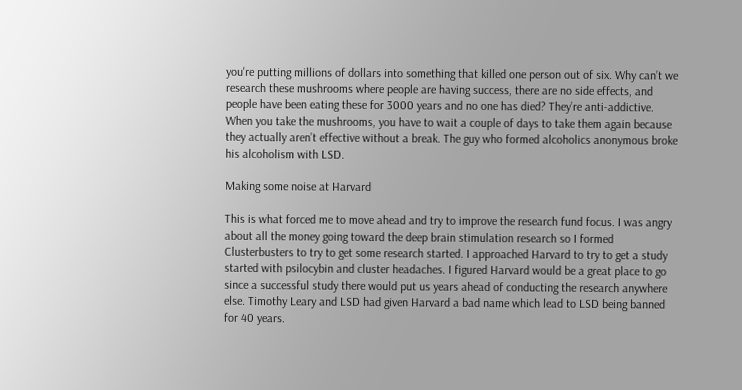you're putting millions of dollars into something that killed one person out of six. Why can’t we research these mushrooms where people are having success, there are no side effects, and people have been eating these for 3000 years and no one has died? They’re anti-addictive. When you take the mushrooms, you have to wait a couple of days to take them again because they actually aren’t effective without a break. The guy who formed alcoholics anonymous broke his alcoholism with LSD.

Making some noise at Harvard

This is what forced me to move ahead and try to improve the research fund focus. I was angry about all the money going toward the deep brain stimulation research so I formed Clusterbusters to try to get some research started. I approached Harvard to try to get a study started with psilocybin and cluster headaches. I figured Harvard would be a great place to go since a successful study there would put us years ahead of conducting the research anywhere else. Timothy Leary and LSD had given Harvard a bad name which lead to LSD being banned for 40 years.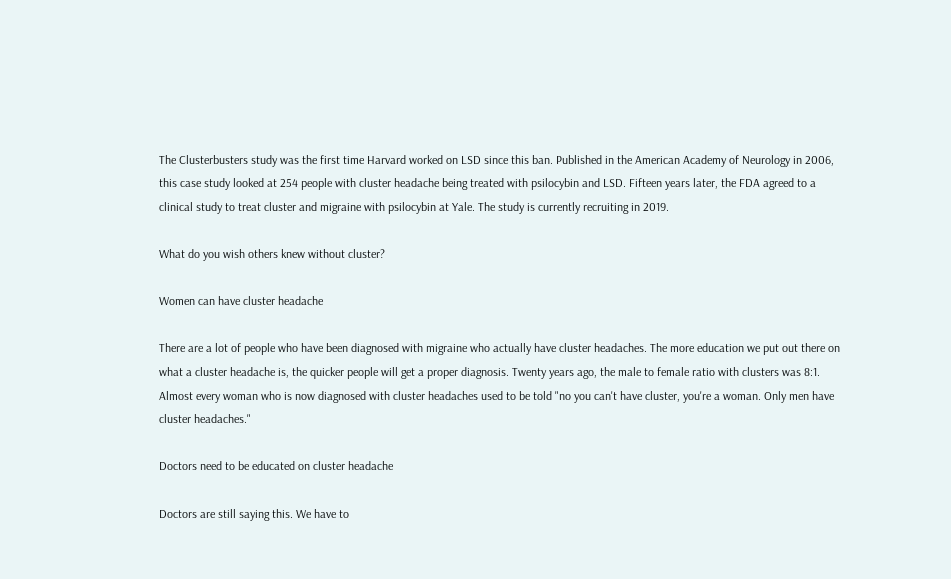The Clusterbusters study was the first time Harvard worked on LSD since this ban. Published in the American Academy of Neurology in 2006, this case study looked at 254 people with cluster headache being treated with psilocybin and LSD. Fifteen years later, the FDA agreed to a clinical study to treat cluster and migraine with psilocybin at Yale. The study is currently recruiting in 2019.

What do you wish others knew without cluster?

Women can have cluster headache

There are a lot of people who have been diagnosed with migraine who actually have cluster headaches. The more education we put out there on what a cluster headache is, the quicker people will get a proper diagnosis. Twenty years ago, the male to female ratio with clusters was 8:1. Almost every woman who is now diagnosed with cluster headaches used to be told "no you can't have cluster, you're a woman. Only men have cluster headaches."

Doctors need to be educated on cluster headache

Doctors are still saying this. We have to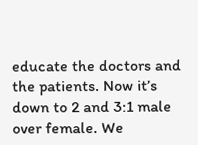educate the doctors and the patients. Now it’s down to 2 and 3:1 male over female. We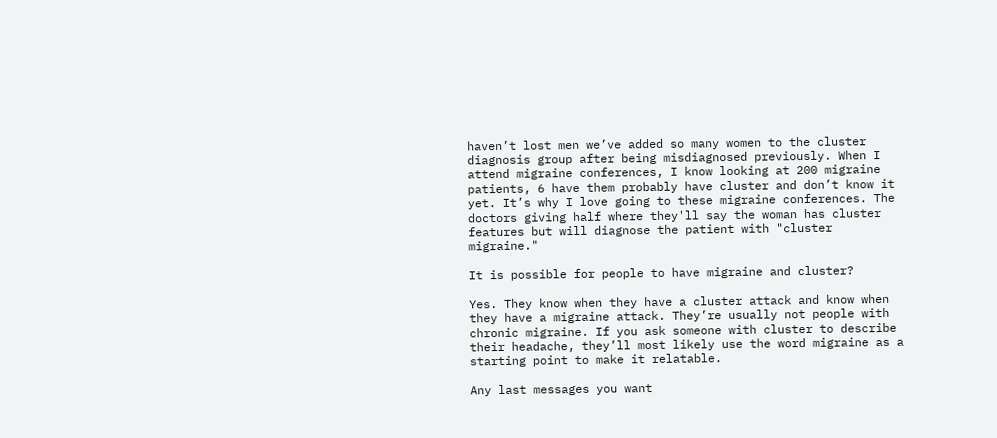haven’t lost men we’ve added so many women to the cluster diagnosis group after being misdiagnosed previously. When I attend migraine conferences, I know looking at 200 migraine patients, 6 have them probably have cluster and don’t know it yet. It’s why I love going to these migraine conferences. The doctors giving half where they'll say the woman has cluster features but will diagnose the patient with "cluster migraine."

It is possible for people to have migraine and cluster?

Yes. They know when they have a cluster attack and know when they have a migraine attack. They’re usually not people with chronic migraine. If you ask someone with cluster to describe their headache, they’ll most likely use the word migraine as a starting point to make it relatable.

Any last messages you want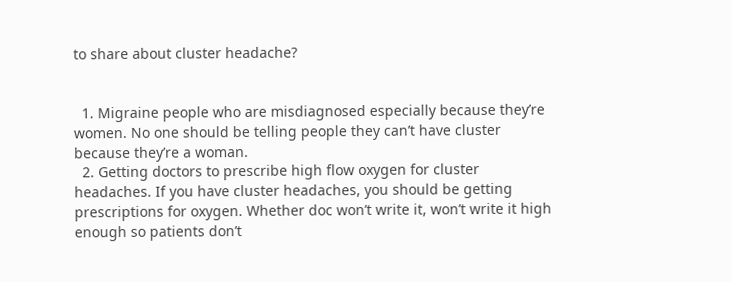to share about cluster headache?


  1. Migraine people who are misdiagnosed especially because they’re women. No one should be telling people they can’t have cluster because they’re a woman.
  2. Getting doctors to prescribe high flow oxygen for cluster headaches. If you have cluster headaches, you should be getting prescriptions for oxygen. Whether doc won’t write it, won’t write it high enough so patients don’t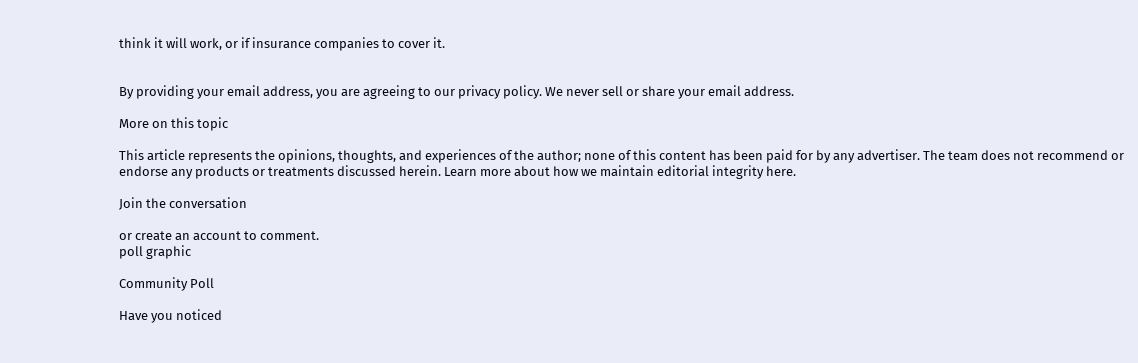think it will work, or if insurance companies to cover it.


By providing your email address, you are agreeing to our privacy policy. We never sell or share your email address.

More on this topic

This article represents the opinions, thoughts, and experiences of the author; none of this content has been paid for by any advertiser. The team does not recommend or endorse any products or treatments discussed herein. Learn more about how we maintain editorial integrity here.

Join the conversation

or create an account to comment.
poll graphic

Community Poll

Have you noticed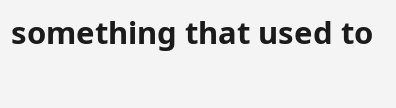something that used to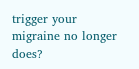trigger your migraine no longer does?